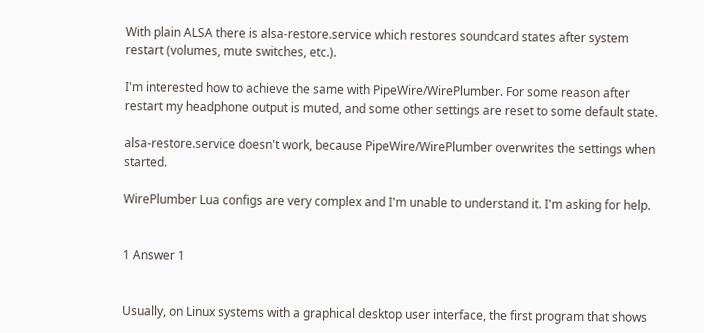With plain ALSA there is alsa-restore.service which restores soundcard states after system restart (volumes, mute switches, etc.).

I'm interested how to achieve the same with PipeWire/WirePlumber. For some reason after restart my headphone output is muted, and some other settings are reset to some default state.

alsa-restore.service doesn't work, because PipeWire/WirePlumber overwrites the settings when started.

WirePlumber Lua configs are very complex and I'm unable to understand it. I'm asking for help.


1 Answer 1


Usually, on Linux systems with a graphical desktop user interface, the first program that shows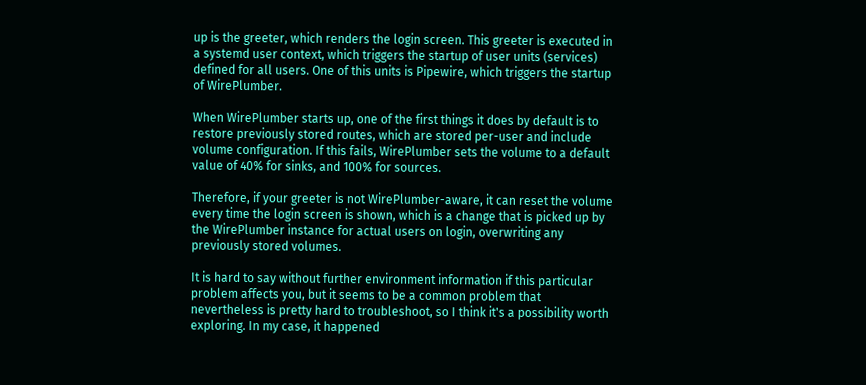up is the greeter, which renders the login screen. This greeter is executed in a systemd user context, which triggers the startup of user units (services) defined for all users. One of this units is Pipewire, which triggers the startup of WirePlumber.

When WirePlumber starts up, one of the first things it does by default is to restore previously stored routes, which are stored per-user and include volume configuration. If this fails, WirePlumber sets the volume to a default value of 40% for sinks, and 100% for sources.

Therefore, if your greeter is not WirePlumber-aware, it can reset the volume every time the login screen is shown, which is a change that is picked up by the WirePlumber instance for actual users on login, overwriting any previously stored volumes.

It is hard to say without further environment information if this particular problem affects you, but it seems to be a common problem that nevertheless is pretty hard to troubleshoot, so I think it's a possibility worth exploring. In my case, it happened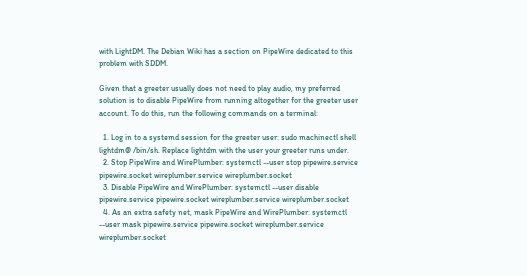with LightDM. The Debian Wiki has a section on PipeWire dedicated to this problem with SDDM.

Given that a greeter usually does not need to play audio, my preferred solution is to disable PipeWire from running altogether for the greeter user account. To do this, run the following commands on a terminal:

  1. Log in to a systemd session for the greeter user: sudo machinectl shell lightdm@ /bin/sh. Replace lightdm with the user your greeter runs under.
  2. Stop PipeWire and WirePlumber: systemctl --user stop pipewire.service pipewire.socket wireplumber.service wireplumber.socket
  3. Disable PipeWire and WirePlumber: systemctl --user disable pipewire.service pipewire.socket wireplumber.service wireplumber.socket
  4. As an extra safety net, mask PipeWire and WirePlumber: systemctl --user mask pipewire.service pipewire.socket wireplumber.service wireplumber.socket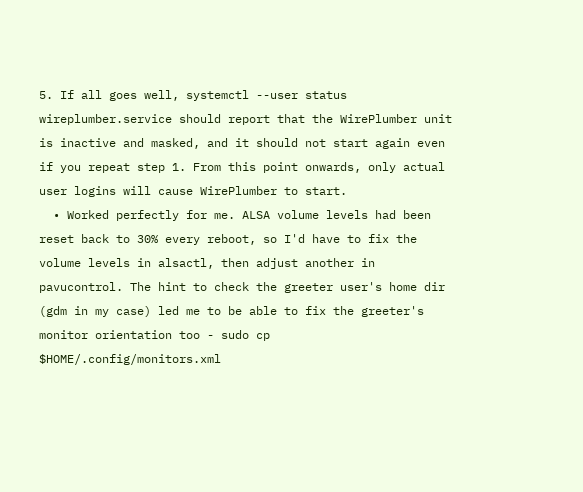5. If all goes well, systemctl --user status wireplumber.service should report that the WirePlumber unit is inactive and masked, and it should not start again even if you repeat step 1. From this point onwards, only actual user logins will cause WirePlumber to start.
  • Worked perfectly for me. ALSA volume levels had been reset back to 30% every reboot, so I'd have to fix the volume levels in alsactl, then adjust another in pavucontrol. The hint to check the greeter user's home dir (gdm in my case) led me to be able to fix the greeter's monitor orientation too - sudo cp $HOME/.config/monitors.xml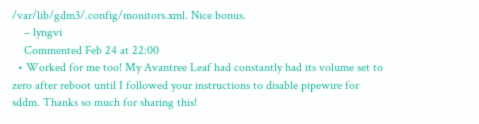/var/lib/gdm3/.config/monitors.xml. Nice bonus.
    – lyngvi
    Commented Feb 24 at 22:00
  • Worked for me too! My Avantree Leaf had constantly had its volume set to zero after reboot until I followed your instructions to disable pipewire for sddm. Thanks so much for sharing this!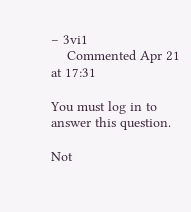– 3vi1
    Commented Apr 21 at 17:31

You must log in to answer this question.

Not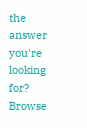the answer you're looking for? Browse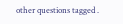other questions tagged .